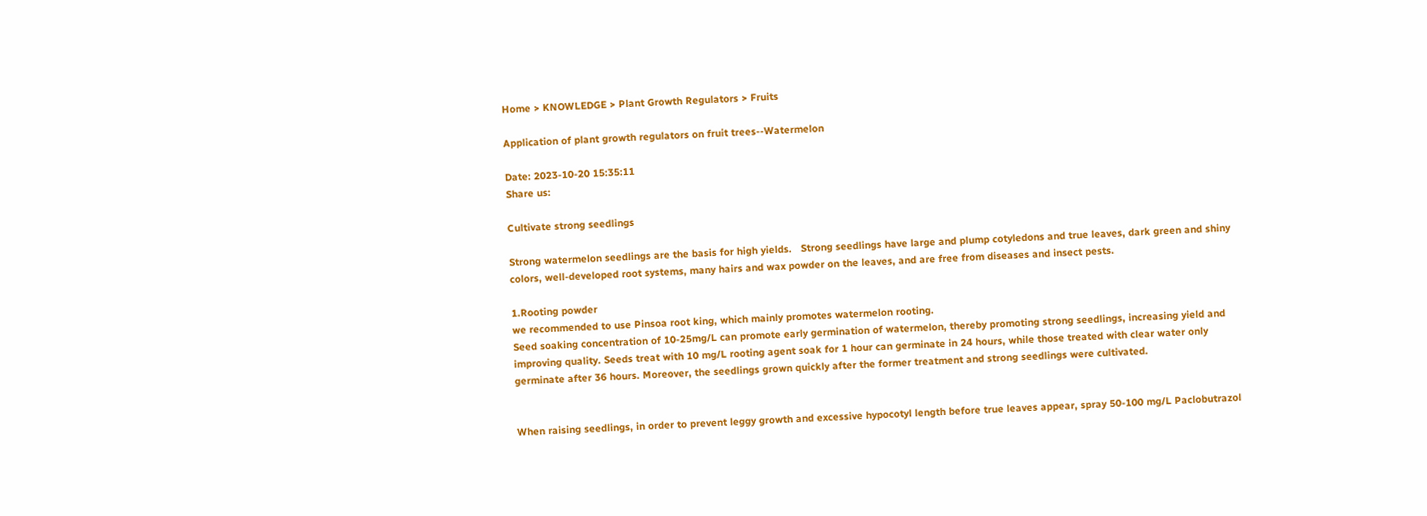Home > KNOWLEDGE > Plant Growth Regulators > Fruits

Application of plant growth regulators on fruit trees--Watermelon

Date: 2023-10-20 15:35:11
Share us:

Cultivate strong seedlings

Strong watermelon seedlings are the basis for high yields.   Strong seedlings have large and plump cotyledons and true leaves, dark green and shiny colors, well-developed root systems, many hairs and wax powder on the leaves, and are free from diseases and insect pests.

1.Rooting powder
we recommended to use Pinsoa root king, which mainly promotes watermelon rooting.
Seed soaking concentration of 10-25mg/L can promote early germination of watermelon, thereby promoting strong seedlings, increasing yield and improving quality. Seeds treat with 10 mg/L rooting agent soak for 1 hour can germinate in 24 hours, while those treated with clear water only germinate after 36 hours. Moreover, the seedlings grown quickly after the former treatment and strong seedlings were cultivated.


When raising seedlings, in order to prevent leggy growth and excessive hypocotyl length before true leaves appear, spray 50-100 mg/L Paclobutrazol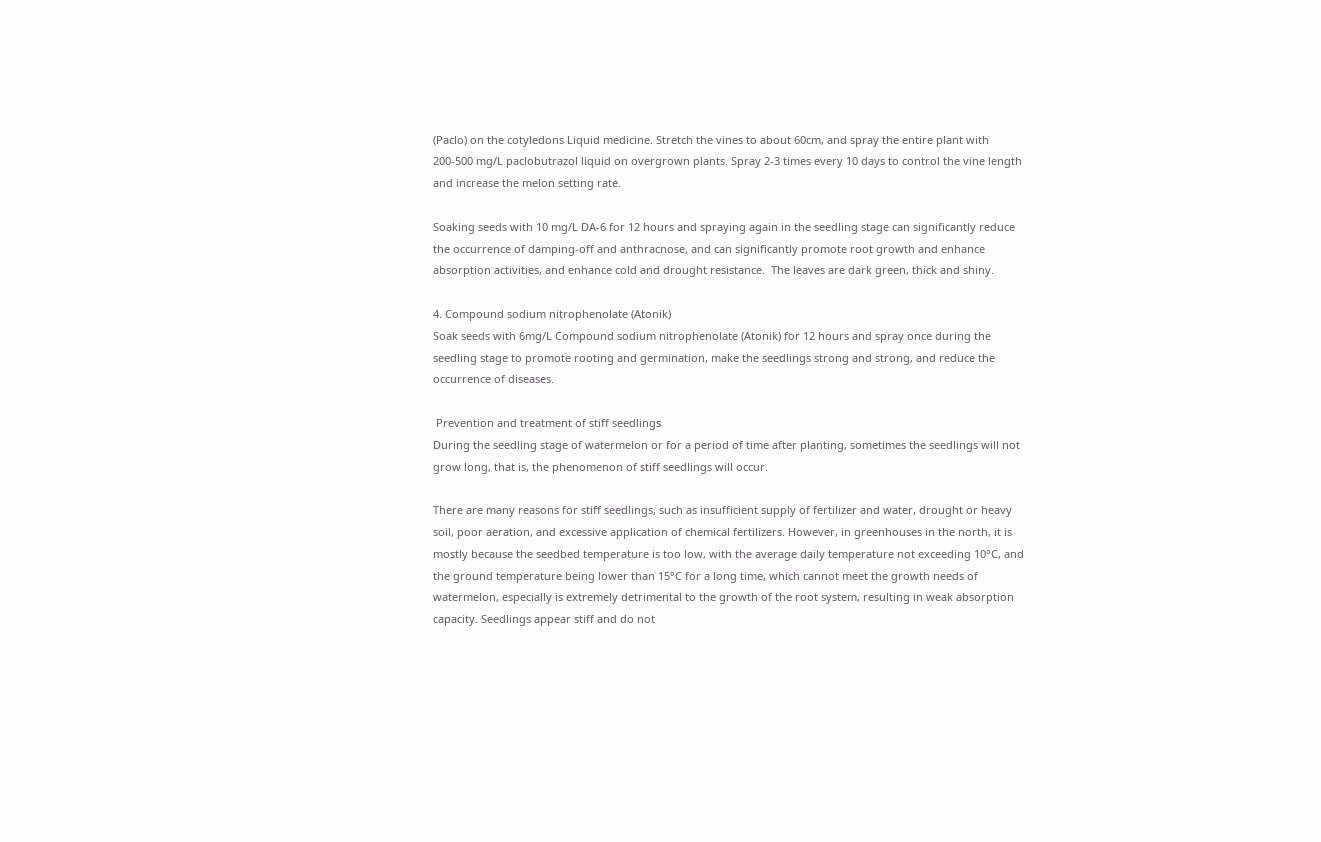(Paclo) on the cotyledons Liquid medicine. Stretch the vines to about 60cm, and spray the entire plant with 200-500 mg/L paclobutrazol liquid on overgrown plants. Spray 2-3 times every 10 days to control the vine length and increase the melon setting rate.

Soaking seeds with 10 mg/L DA-6 for 12 hours and spraying again in the seedling stage can significantly reduce the occurrence of damping-off and anthracnose, and can significantly promote root growth and enhance absorption activities, and enhance cold and drought resistance.  The leaves are dark green, thick and shiny.

4. Compound sodium nitrophenolate (Atonik)
Soak seeds with 6mg/L Compound sodium nitrophenolate (Atonik) for 12 hours and spray once during the seedling stage to promote rooting and germination, make the seedlings strong and strong, and reduce the occurrence of diseases.

 Prevention and treatment of stiff seedlings
During the seedling stage of watermelon or for a period of time after planting, sometimes the seedlings will not grow long, that is, the phenomenon of stiff seedlings will occur.

There are many reasons for stiff seedlings, such as insufficient supply of fertilizer and water, drought or heavy soil, poor aeration, and excessive application of chemical fertilizers. However, in greenhouses in the north, it is mostly because the seedbed temperature is too low, with the average daily temperature not exceeding 10°C, and the ground temperature being lower than 15°C for a long time, which cannot meet the growth needs of watermelon, especially is extremely detrimental to the growth of the root system, resulting in weak absorption capacity. Seedlings appear stiff and do not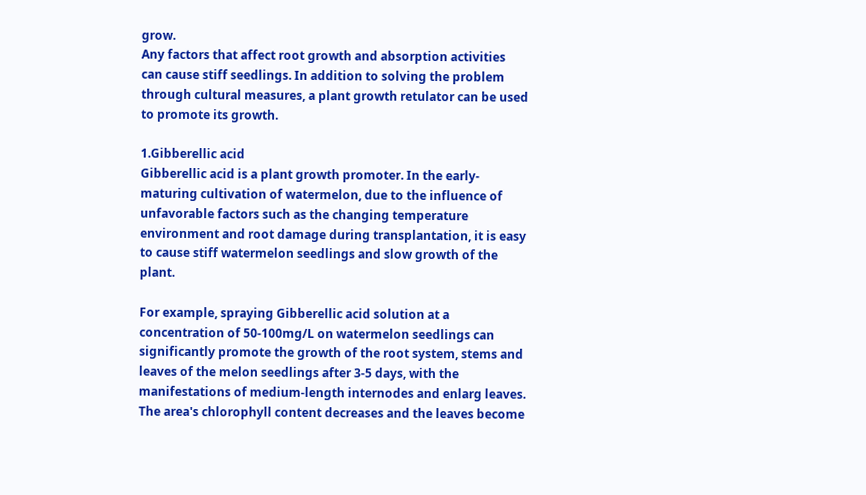grow.
Any factors that affect root growth and absorption activities can cause stiff seedlings. In addition to solving the problem through cultural measures, a plant growth retulator can be used to promote its growth.

1.Gibberellic acid
Gibberellic acid is a plant growth promoter. In the early-maturing cultivation of watermelon, due to the influence of unfavorable factors such as the changing temperature environment and root damage during transplantation, it is easy to cause stiff watermelon seedlings and slow growth of the plant.

For example, spraying Gibberellic acid solution at a concentration of 50-100mg/L on watermelon seedlings can significantly promote the growth of the root system, stems and leaves of the melon seedlings after 3-5 days, with the manifestations of medium-length internodes and enlarg leaves. The area's chlorophyll content decreases and the leaves become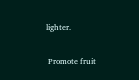lighter.

 Promote fruit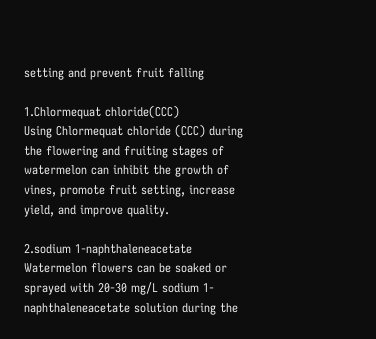setting and prevent fruit falling

1.Chlormequat chloride(CCC)
Using Chlormequat chloride (CCC) during the flowering and fruiting stages of watermelon can inhibit the growth of vines, promote fruit setting, increase yield, and improve quality.

2.sodium 1-naphthaleneacetate
Watermelon flowers can be soaked or sprayed with 20-30 mg/L sodium 1-naphthaleneacetate solution during the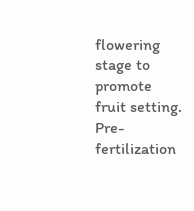flowering stage to promote fruit setting. Pre-fertilization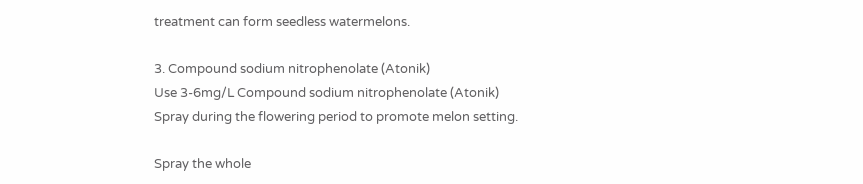treatment can form seedless watermelons.

3. Compound sodium nitrophenolate (Atonik)
Use 3-6mg/L Compound sodium nitrophenolate (Atonik)
Spray during the flowering period to promote melon setting.

Spray the whole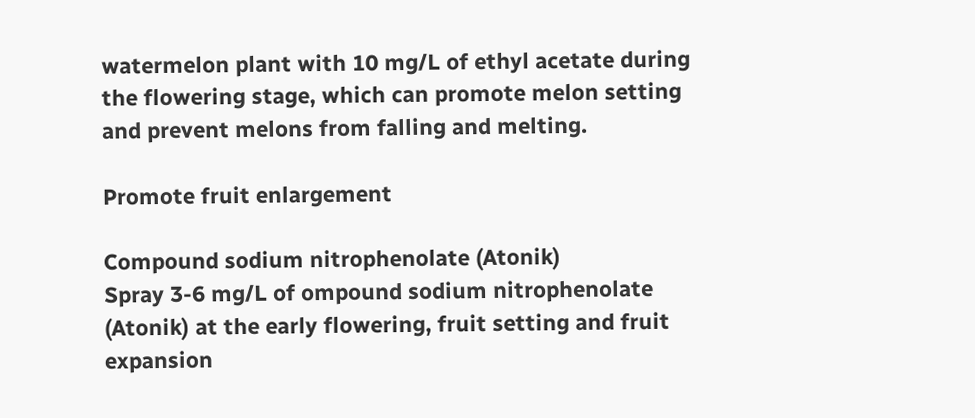watermelon plant with 10 mg/L of ethyl acetate during the flowering stage, which can promote melon setting and prevent melons from falling and melting.

Promote fruit enlargement

Compound sodium nitrophenolate (Atonik)
Spray 3-6 mg/L of ompound sodium nitrophenolate (Atonik) at the early flowering, fruit setting and fruit expansion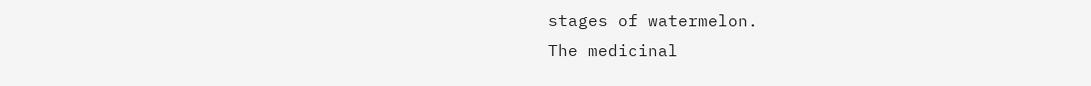stages of watermelon.
The medicinal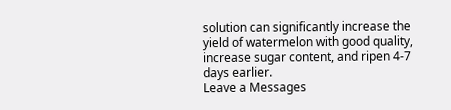solution can significantly increase the yield of watermelon with good quality, increase sugar content, and ripen 4-7 days earlier.
Leave a Messages